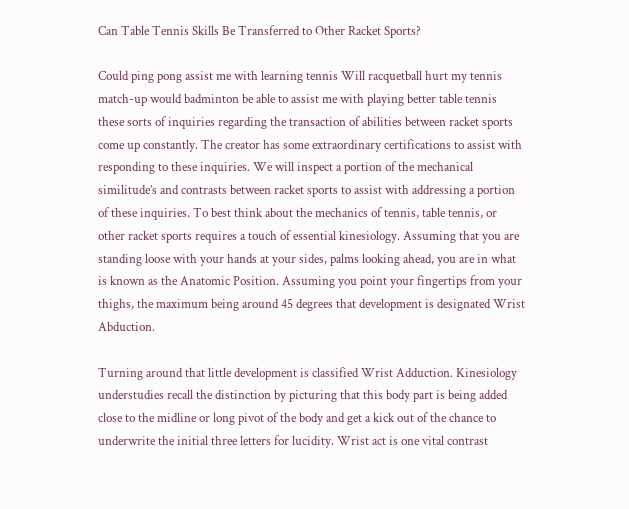Can Table Tennis Skills Be Transferred to Other Racket Sports?

Could ping pong assist me with learning tennis Will racquetball hurt my tennis match-up would badminton be able to assist me with playing better table tennis these sorts of inquiries regarding the transaction of abilities between racket sports come up constantly. The creator has some extraordinary certifications to assist with responding to these inquiries. We will inspect a portion of the mechanical similitude’s and contrasts between racket sports to assist with addressing a portion of these inquiries. To best think about the mechanics of tennis, table tennis, or other racket sports requires a touch of essential kinesiology. Assuming that you are standing loose with your hands at your sides, palms looking ahead, you are in what is known as the Anatomic Position. Assuming you point your fingertips from your thighs, the maximum being around 45 degrees that development is designated Wrist Abduction.

Turning around that little development is classified Wrist Adduction. Kinesiology understudies recall the distinction by picturing that this body part is being added close to the midline or long pivot of the body and get a kick out of the chance to underwrite the initial three letters for lucidity. Wrist act is one vital contrast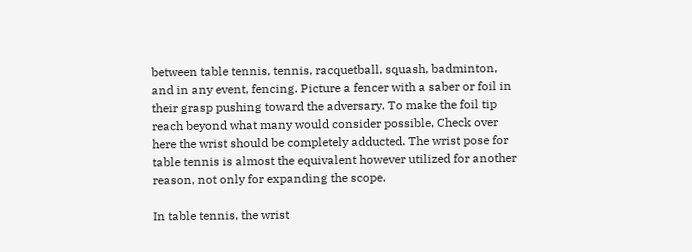between table tennis, tennis, racquetball, squash, badminton, and in any event, fencing. Picture a fencer with a saber or foil in their grasp pushing toward the adversary. To make the foil tip reach beyond what many would consider possible, Check over here the wrist should be completely adducted. The wrist pose for table tennis is almost the equivalent however utilized for another reason, not only for expanding the scope.

In table tennis, the wrist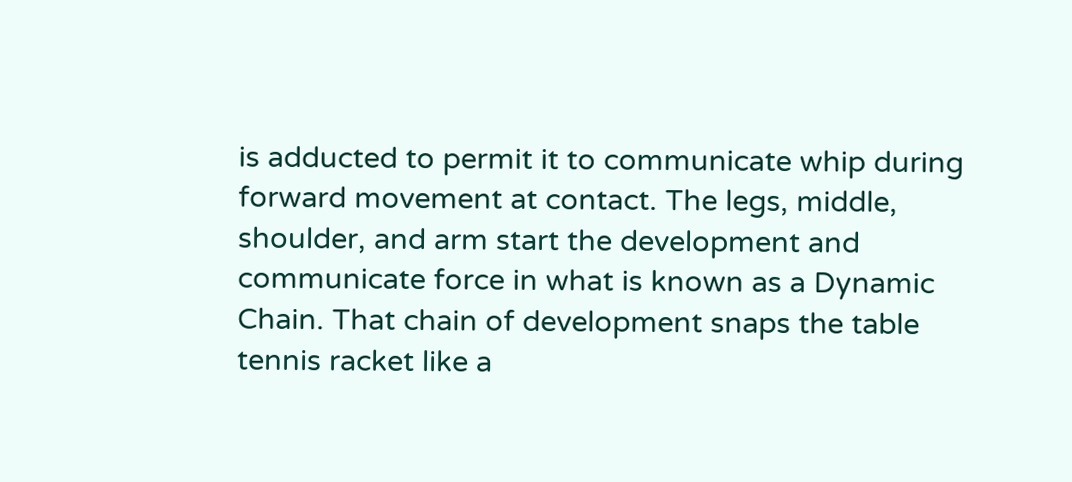is adducted to permit it to communicate whip during forward movement at contact. The legs, middle, shoulder, and arm start the development and communicate force in what is known as a Dynamic Chain. That chain of development snaps the table tennis racket like a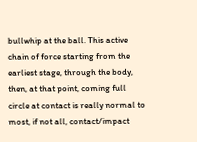bullwhip at the ball. This active chain of force starting from the earliest stage, through the body, then, at that point, coming full circle at contact is really normal to most, if not all, contact/impact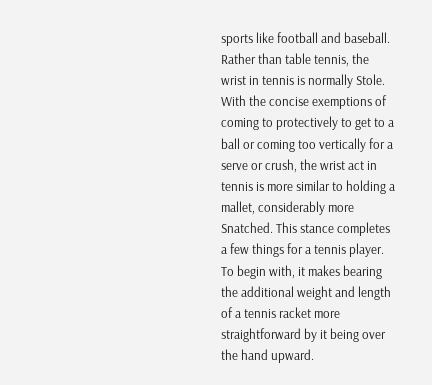sports like football and baseball. Rather than table tennis, the wrist in tennis is normally Stole. With the concise exemptions of coming to protectively to get to a ball or coming too vertically for a serve or crush, the wrist act in tennis is more similar to holding a mallet, considerably more Snatched. This stance completes a few things for a tennis player. To begin with, it makes bearing the additional weight and length of a tennis racket more straightforward by it being over the hand upward.